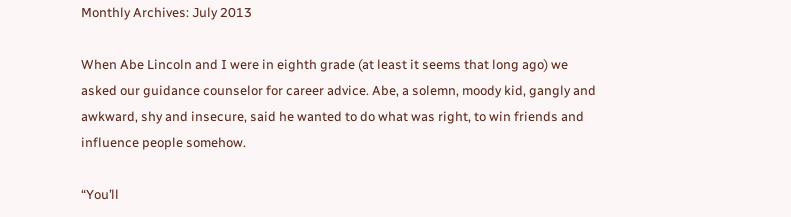Monthly Archives: July 2013

When Abe Lincoln and I were in eighth grade (at least it seems that long ago) we asked our guidance counselor for career advice. Abe, a solemn, moody kid, gangly and awkward, shy and insecure, said he wanted to do what was right, to win friends and influence people somehow.

“You’ll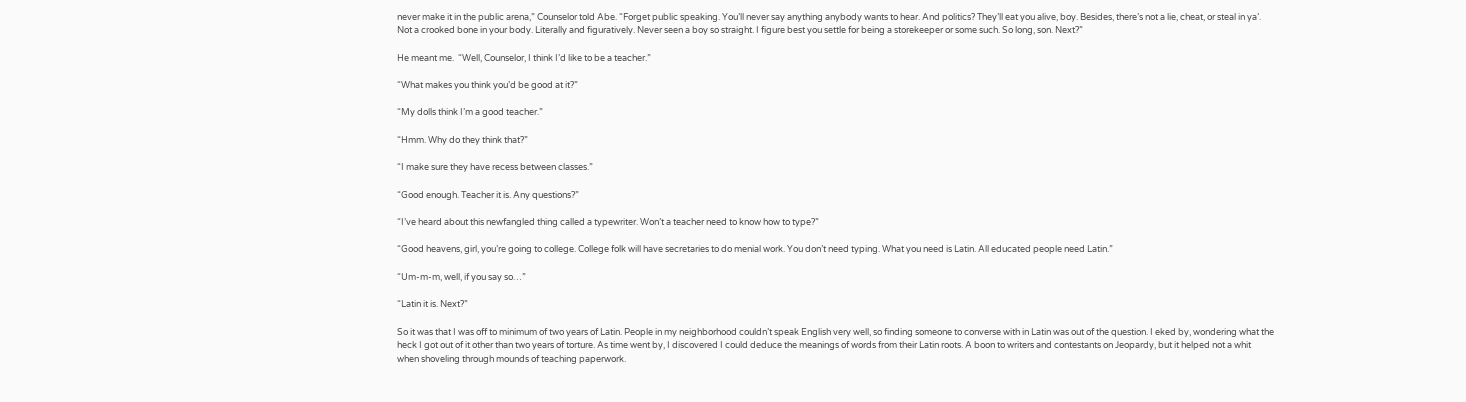never make it in the public arena,” Counselor told Abe. “Forget public speaking. You’ll never say anything anybody wants to hear. And politics? They’ll eat you alive, boy. Besides, there’s not a lie, cheat, or steal in ya’. Not a crooked bone in your body. Literally and figuratively. Never seen a boy so straight. I figure best you settle for being a storekeeper or some such. So long, son. Next?”

He meant me.  “Well, Counselor, I think I’d like to be a teacher.”

“What makes you think you’d be good at it?”

“My dolls think I’m a good teacher.”

“Hmm. Why do they think that?”

“I make sure they have recess between classes.”

“Good enough. Teacher it is. Any questions?”

“I’ve heard about this newfangled thing called a typewriter. Won’t a teacher need to know how to type?”

“Good heavens, girl, you’re going to college. College folk will have secretaries to do menial work. You don’t need typing. What you need is Latin. All educated people need Latin.”

“Um-m-m, well, if you say so…”

“Latin it is. Next?”

So it was that I was off to minimum of two years of Latin. People in my neighborhood couldn’t speak English very well, so finding someone to converse with in Latin was out of the question. I eked by, wondering what the heck I got out of it other than two years of torture. As time went by, I discovered I could deduce the meanings of words from their Latin roots. A boon to writers and contestants on Jeopardy, but it helped not a whit when shoveling through mounds of teaching paperwork.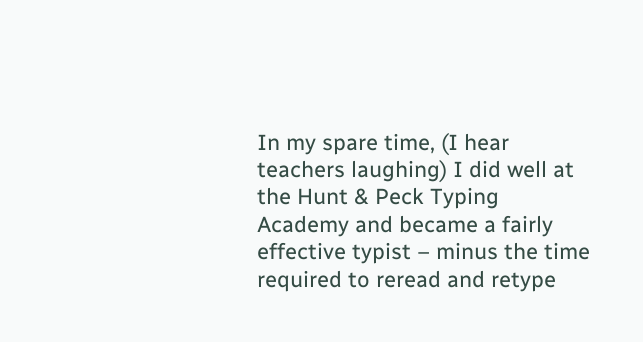In my spare time, (I hear teachers laughing) I did well at the Hunt & Peck Typing Academy and became a fairly effective typist – minus the time required to reread and retype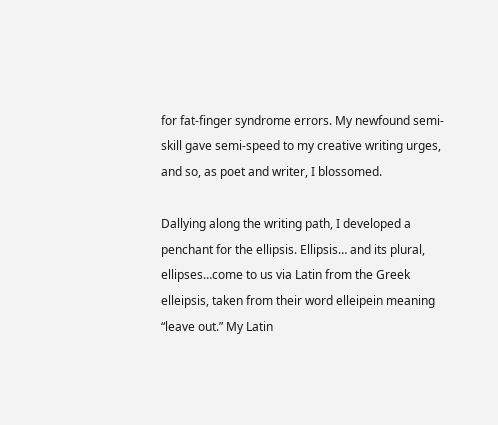for fat-finger syndrome errors. My newfound semi-skill gave semi-speed to my creative writing urges, and so, as poet and writer, I blossomed.

Dallying along the writing path, I developed a penchant for the ellipsis. Ellipsis… and its plural, ellipses…come to us via Latin from the Greek elleipsis, taken from their word elleipein meaning “leave out.” My Latin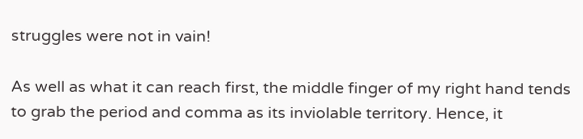struggles were not in vain!

As well as what it can reach first, the middle finger of my right hand tends to grab the period and comma as its inviolable territory. Hence, it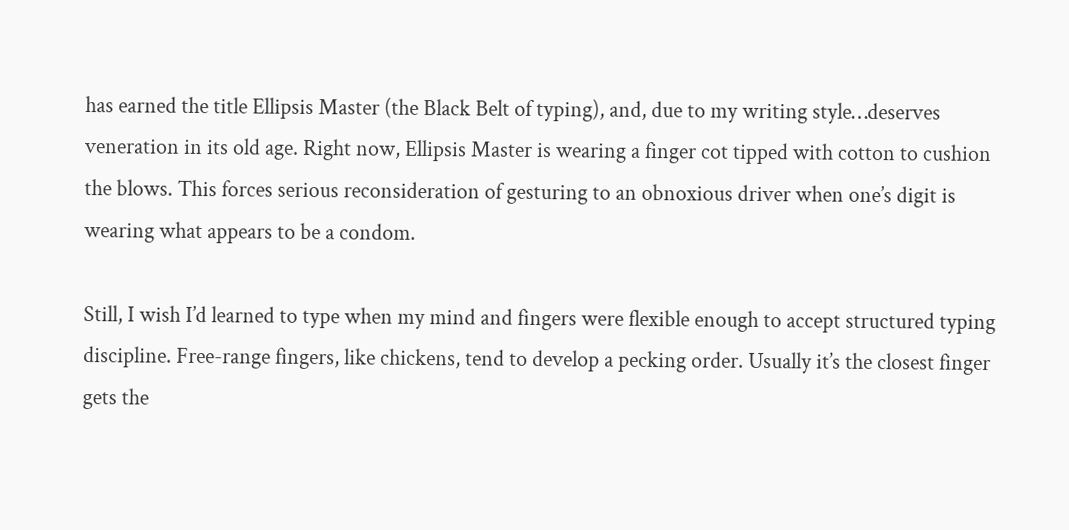has earned the title Ellipsis Master (the Black Belt of typing), and, due to my writing style…deserves veneration in its old age. Right now, Ellipsis Master is wearing a finger cot tipped with cotton to cushion the blows. This forces serious reconsideration of gesturing to an obnoxious driver when one’s digit is wearing what appears to be a condom.

Still, I wish I’d learned to type when my mind and fingers were flexible enough to accept structured typing discipline. Free-range fingers, like chickens, tend to develop a pecking order. Usually it’s the closest finger gets the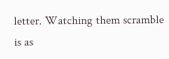letter. Watching them scramble is as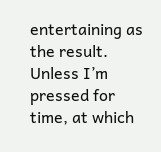entertaining as the result. Unless I’m pressed for time, at which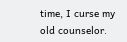time, I curse my old counselor.